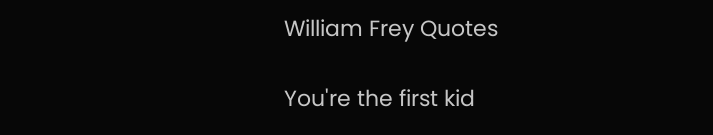William Frey Quotes

You're the first kid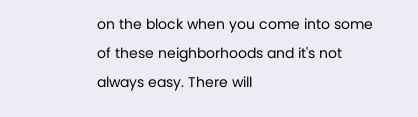on the block when you come into some of these neighborhoods and it's not always easy. There will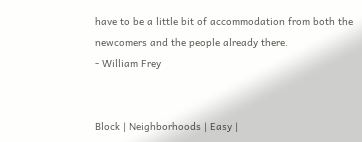have to be a little bit of accommodation from both the newcomers and the people already there.
- William Frey


Block | Neighborhoods | Easy |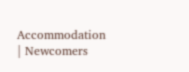Accommodation | Newcomers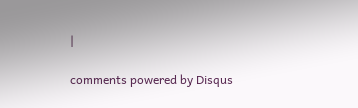|

comments powered by Disqus